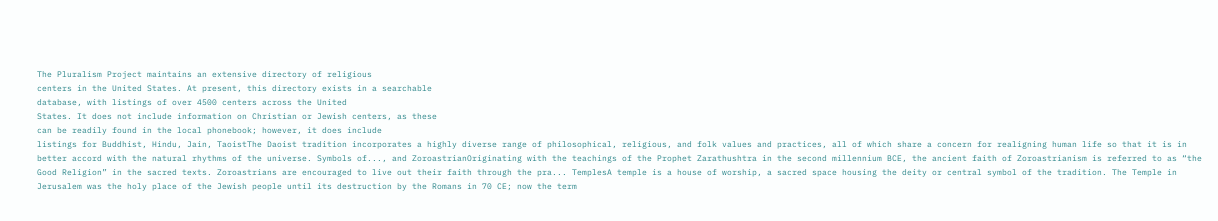The Pluralism Project maintains an extensive directory of religious
centers in the United States. At present, this directory exists in a searchable
database, with listings of over 4500 centers across the United
States. It does not include information on Christian or Jewish centers, as these
can be readily found in the local phonebook; however, it does include
listings for Buddhist, Hindu, Jain, TaoistThe Daoist tradition incorporates a highly diverse range of philosophical, religious, and folk values and practices, all of which share a concern for realigning human life so that it is in better accord with the natural rhythms of the universe. Symbols of..., and ZoroastrianOriginating with the teachings of the Prophet Zarathushtra in the second millennium BCE, the ancient faith of Zoroastrianism is referred to as “the Good Religion” in the sacred texts. Zoroastrians are encouraged to live out their faith through the pra... TemplesA temple is a house of worship, a sacred space housing the deity or central symbol of the tradition. The Temple in Jerusalem was the holy place of the Jewish people until its destruction by the Romans in 70 CE; now the term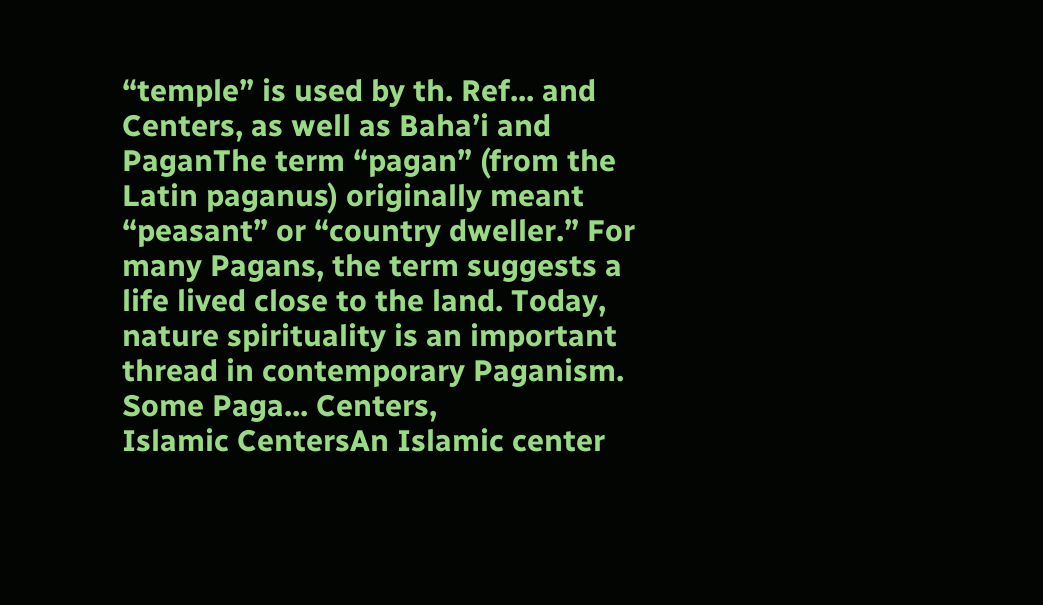“temple” is used by th. Ref... and Centers, as well as Baha’i and PaganThe term “pagan” (from the Latin paganus) originally meant “peasant” or “country dweller.” For many Pagans, the term suggests a life lived close to the land. Today, nature spirituality is an important thread in contemporary Paganism. Some Paga... Centers,
Islamic CentersAn Islamic center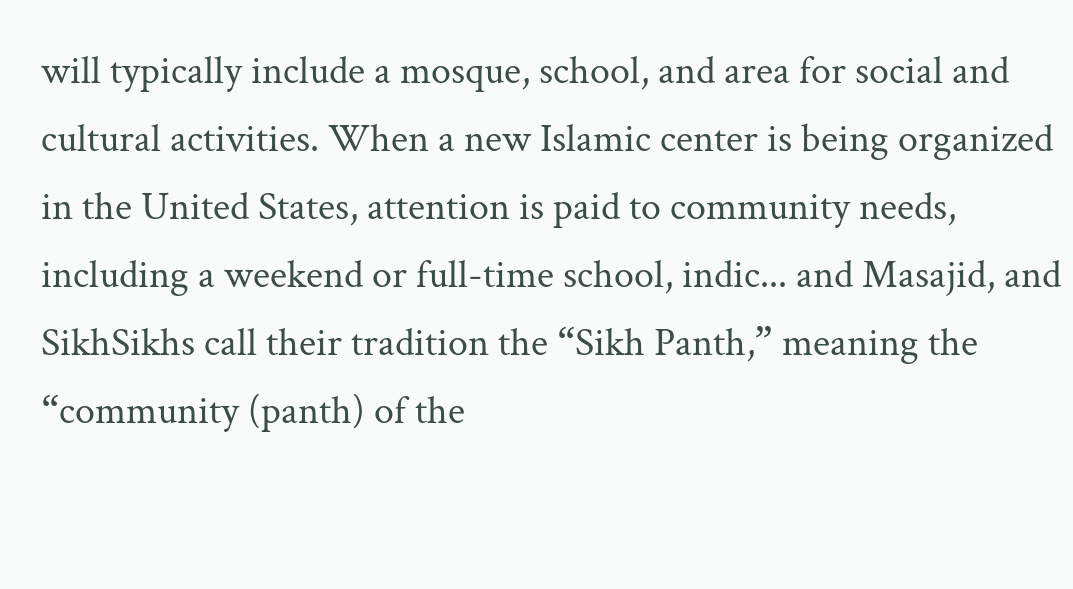will typically include a mosque, school, and area for social and cultural activities. When a new Islamic center is being organized in the United States, attention is paid to community needs, including a weekend or full-time school, indic... and Masajid, and SikhSikhs call their tradition the “Sikh Panth,” meaning the “community (panth) of the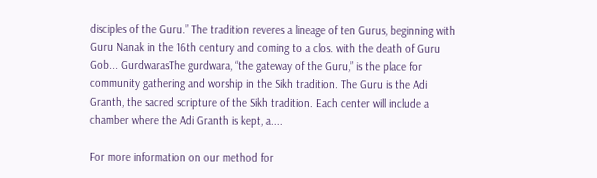disciples of the Guru.” The tradition reveres a lineage of ten Gurus, beginning with Guru Nanak in the 16th century and coming to a clos. with the death of Guru Gob... GurdwarasThe gurdwara, “the gateway of the Guru,” is the place for community gathering and worship in the Sikh tradition. The Guru is the Adi Granth, the sacred scripture of the Sikh tradition. Each center will include a chamber where the Adi Granth is kept, a....

For more information on our method for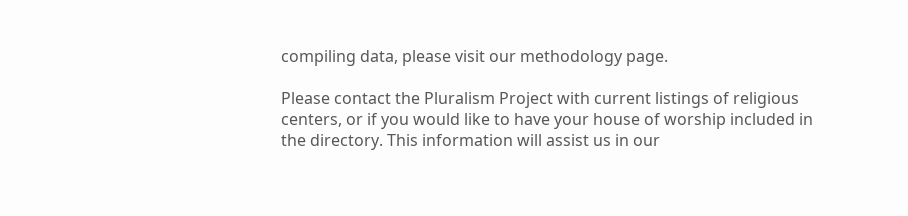compiling data, please visit our methodology page.

Please contact the Pluralism Project with current listings of religious
centers, or if you would like to have your house of worship included in
the directory. This information will assist us in our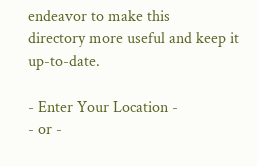endeavor to make this
directory more useful and keep it up-to-date.

- Enter Your Location -
- or -